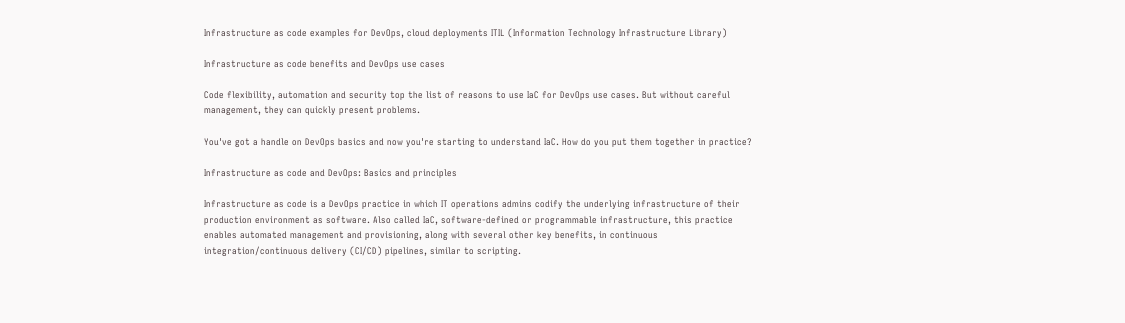Infrastructure as code examples for DevOps, cloud deployments ITIL (Information Technology Infrastructure Library)

Infrastructure as code benefits and DevOps use cases

Code flexibility, automation and security top the list of reasons to use IaC for DevOps use cases. But without careful management, they can quickly present problems.

You've got a handle on DevOps basics and now you're starting to understand IaC. How do you put them together in practice?

Infrastructure as code and DevOps: Basics and principles

Infrastructure as code is a DevOps practice in which IT operations admins codify the underlying infrastructure of their production environment as software. Also called IaC, software-defined or programmable infrastructure, this practice enables automated management and provisioning, along with several other key benefits, in continuous integration/continuous delivery (CI/CD) pipelines, similar to scripting.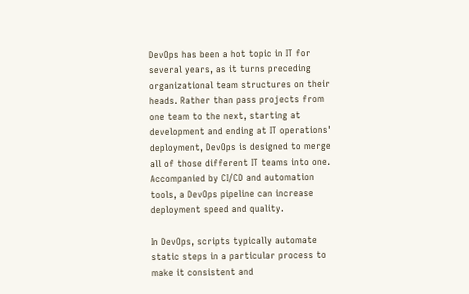DevOps has been a hot topic in IT for several years, as it turns preceding organizational team structures on their heads. Rather than pass projects from one team to the next, starting at development and ending at IT operations' deployment, DevOps is designed to merge all of those different IT teams into one. Accompanied by CI/CD and automation tools, a DevOps pipeline can increase deployment speed and quality.

In DevOps, scripts typically automate static steps in a particular process to make it consistent and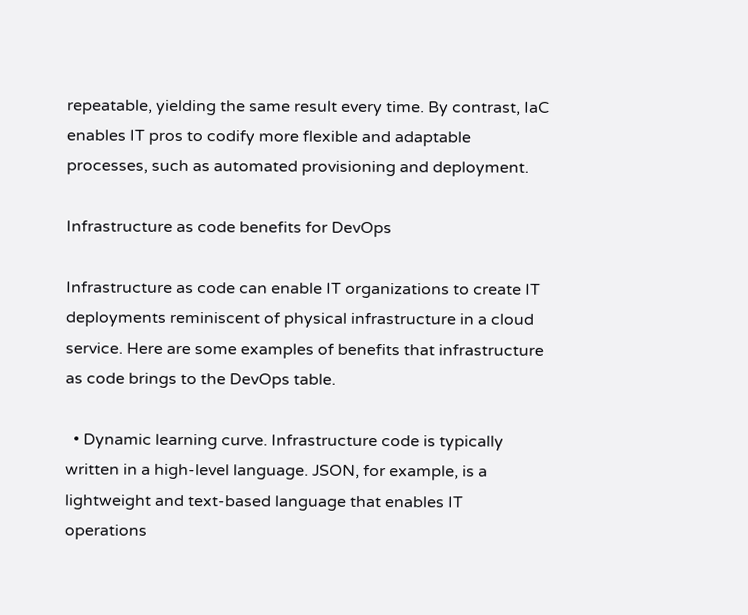repeatable, yielding the same result every time. By contrast, IaC enables IT pros to codify more flexible and adaptable processes, such as automated provisioning and deployment.

Infrastructure as code benefits for DevOps

Infrastructure as code can enable IT organizations to create IT deployments reminiscent of physical infrastructure in a cloud service. Here are some examples of benefits that infrastructure as code brings to the DevOps table.

  • Dynamic learning curve. Infrastructure code is typically written in a high-level language. JSON, for example, is a lightweight and text-based language that enables IT operations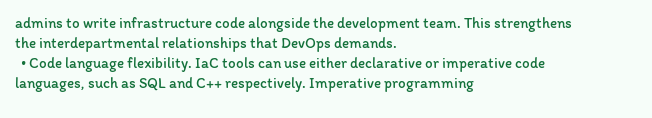admins to write infrastructure code alongside the development team. This strengthens the interdepartmental relationships that DevOps demands.
  • Code language flexibility. IaC tools can use either declarative or imperative code languages, such as SQL and C++ respectively. Imperative programming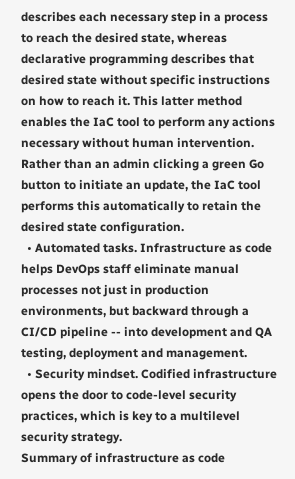describes each necessary step in a process to reach the desired state, whereas declarative programming describes that desired state without specific instructions on how to reach it. This latter method enables the IaC tool to perform any actions necessary without human intervention. Rather than an admin clicking a green Go button to initiate an update, the IaC tool performs this automatically to retain the desired state configuration.
  • Automated tasks. Infrastructure as code helps DevOps staff eliminate manual processes not just in production environments, but backward through a CI/CD pipeline -- into development and QA testing, deployment and management.
  • Security mindset. Codified infrastructure opens the door to code-level security practices, which is key to a multilevel security strategy.
Summary of infrastructure as code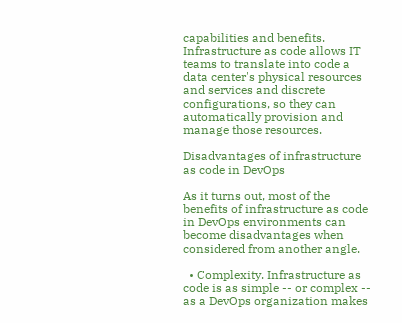capabilities and benefits.
Infrastructure as code allows IT teams to translate into code a data center's physical resources and services and discrete configurations, so they can automatically provision and manage those resources.

Disadvantages of infrastructure as code in DevOps

As it turns out, most of the benefits of infrastructure as code in DevOps environments can become disadvantages when considered from another angle.

  • Complexity. Infrastructure as code is as simple -- or complex -- as a DevOps organization makes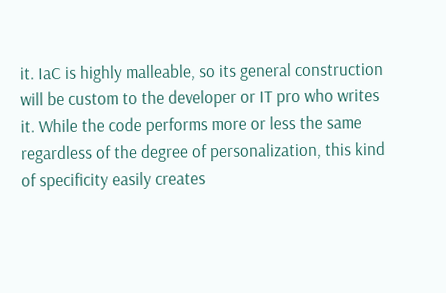it. IaC is highly malleable, so its general construction will be custom to the developer or IT pro who writes it. While the code performs more or less the same regardless of the degree of personalization, this kind of specificity easily creates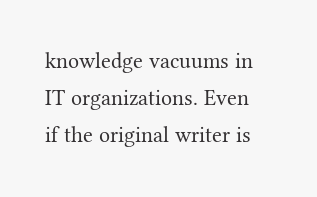knowledge vacuums in IT organizations. Even if the original writer is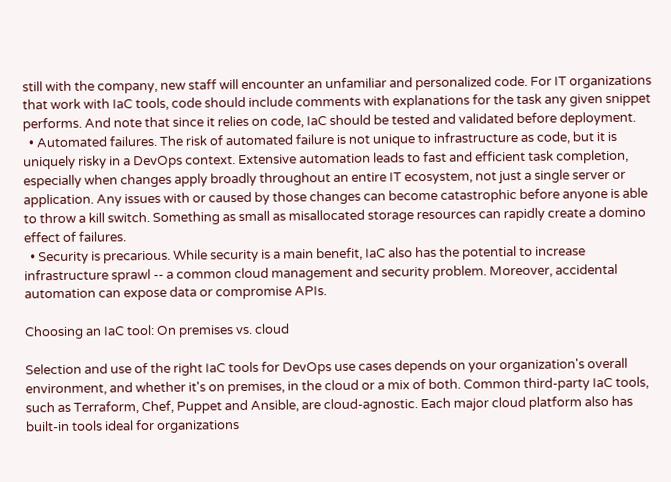still with the company, new staff will encounter an unfamiliar and personalized code. For IT organizations that work with IaC tools, code should include comments with explanations for the task any given snippet performs. And note that since it relies on code, IaC should be tested and validated before deployment.
  • Automated failures. The risk of automated failure is not unique to infrastructure as code, but it is uniquely risky in a DevOps context. Extensive automation leads to fast and efficient task completion, especially when changes apply broadly throughout an entire IT ecosystem, not just a single server or application. Any issues with or caused by those changes can become catastrophic before anyone is able to throw a kill switch. Something as small as misallocated storage resources can rapidly create a domino effect of failures.
  • Security is precarious. While security is a main benefit, IaC also has the potential to increase infrastructure sprawl -- a common cloud management and security problem. Moreover, accidental automation can expose data or compromise APIs.

Choosing an IaC tool: On premises vs. cloud

Selection and use of the right IaC tools for DevOps use cases depends on your organization's overall environment, and whether it's on premises, in the cloud or a mix of both. Common third-party IaC tools, such as Terraform, Chef, Puppet and Ansible, are cloud-agnostic. Each major cloud platform also has built-in tools ideal for organizations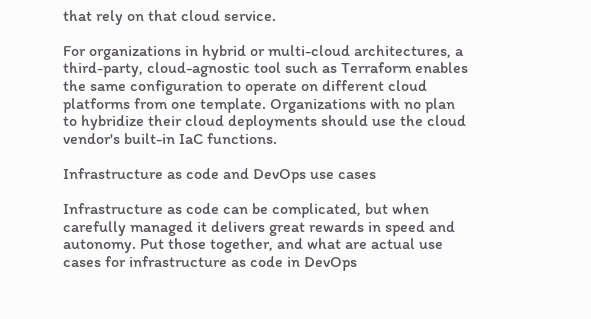that rely on that cloud service.

For organizations in hybrid or multi-cloud architectures, a third-party, cloud-agnostic tool such as Terraform enables the same configuration to operate on different cloud platforms from one template. Organizations with no plan to hybridize their cloud deployments should use the cloud vendor's built-in IaC functions.

Infrastructure as code and DevOps use cases

Infrastructure as code can be complicated, but when carefully managed it delivers great rewards in speed and autonomy. Put those together, and what are actual use cases for infrastructure as code in DevOps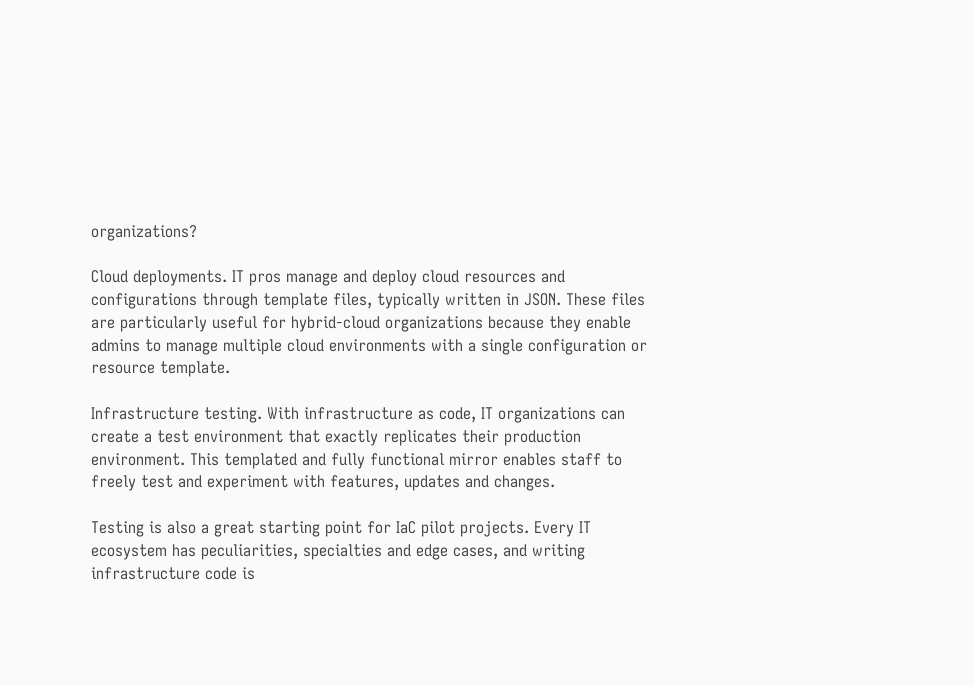organizations?

Cloud deployments. IT pros manage and deploy cloud resources and configurations through template files, typically written in JSON. These files are particularly useful for hybrid-cloud organizations because they enable admins to manage multiple cloud environments with a single configuration or resource template.

Infrastructure testing. With infrastructure as code, IT organizations can create a test environment that exactly replicates their production environment. This templated and fully functional mirror enables staff to freely test and experiment with features, updates and changes.

Testing is also a great starting point for IaC pilot projects. Every IT ecosystem has peculiarities, specialties and edge cases, and writing infrastructure code is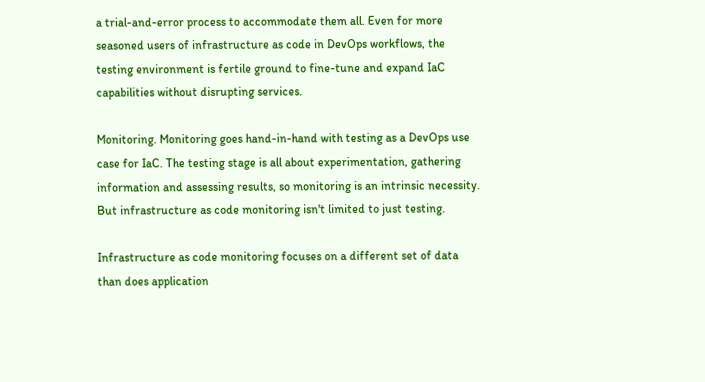a trial-and-error process to accommodate them all. Even for more seasoned users of infrastructure as code in DevOps workflows, the testing environment is fertile ground to fine-tune and expand IaC capabilities without disrupting services.

Monitoring. Monitoring goes hand-in-hand with testing as a DevOps use case for IaC. The testing stage is all about experimentation, gathering information and assessing results, so monitoring is an intrinsic necessity. But infrastructure as code monitoring isn't limited to just testing.

Infrastructure as code monitoring focuses on a different set of data than does application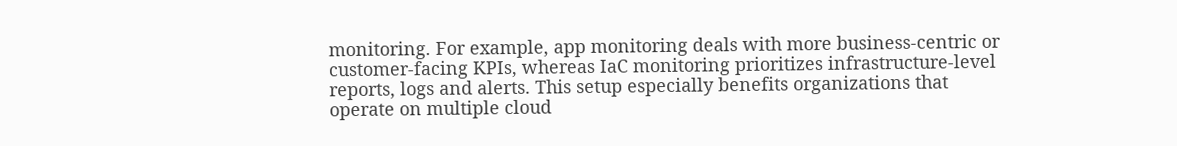monitoring. For example, app monitoring deals with more business-centric or customer-facing KPIs, whereas IaC monitoring prioritizes infrastructure-level reports, logs and alerts. This setup especially benefits organizations that operate on multiple cloud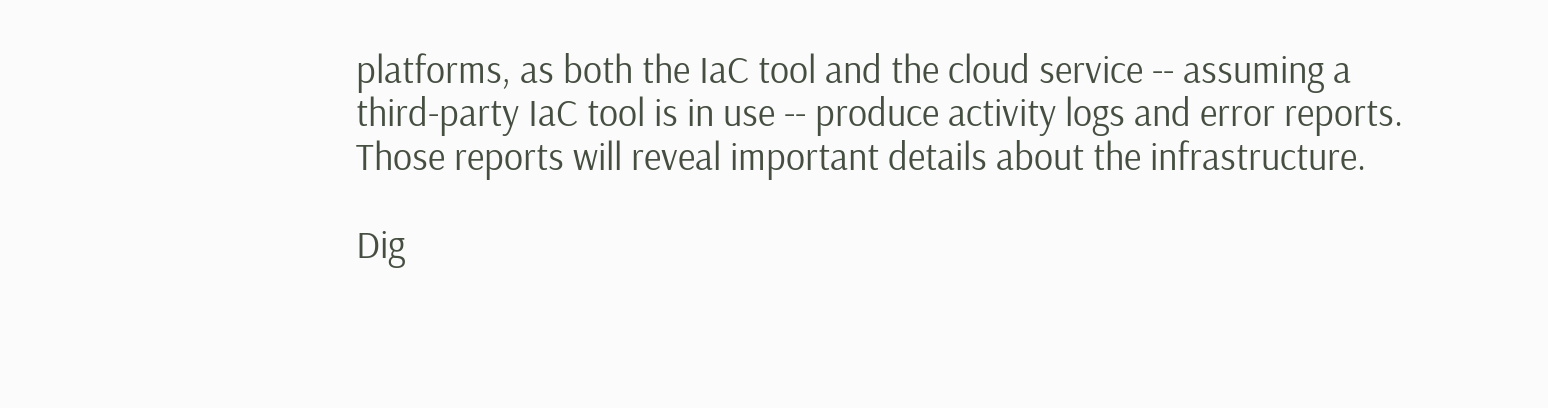platforms, as both the IaC tool and the cloud service -- assuming a third-party IaC tool is in use -- produce activity logs and error reports. Those reports will reveal important details about the infrastructure.

Dig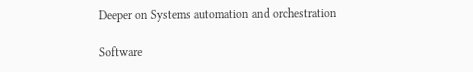Deeper on Systems automation and orchestration

Software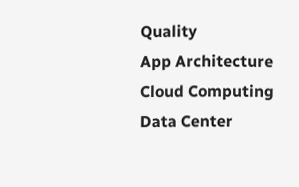Quality
App Architecture
Cloud Computing
Data Center